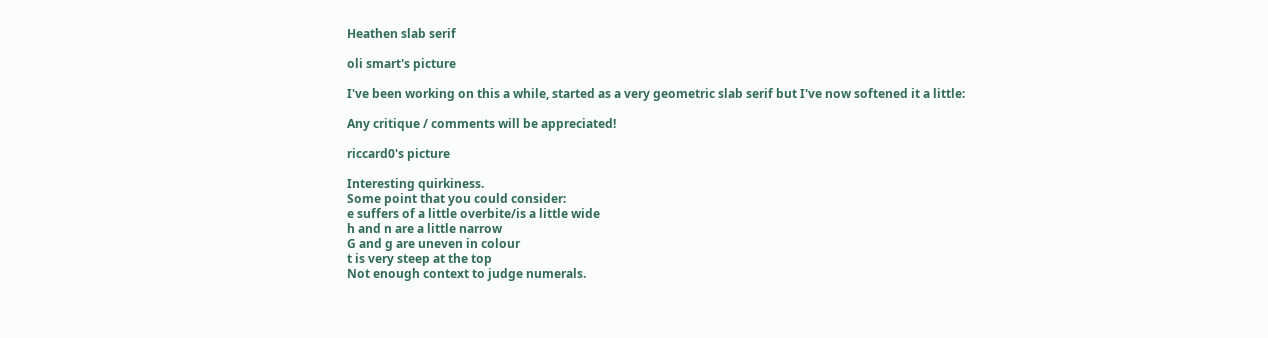Heathen slab serif

oli smart's picture

I've been working on this a while, started as a very geometric slab serif but I've now softened it a little:

Any critique / comments will be appreciated!

riccard0's picture

Interesting quirkiness.
Some point that you could consider:
e suffers of a little overbite/is a little wide
h and n are a little narrow
G and g are uneven in colour
t is very steep at the top
Not enough context to judge numerals.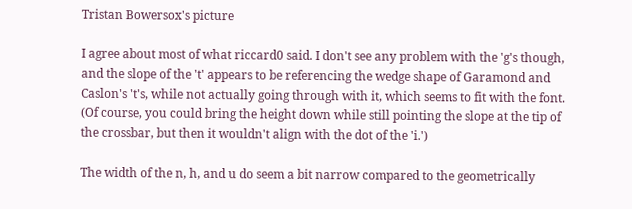Tristan Bowersox's picture

I agree about most of what riccard0 said. I don't see any problem with the 'g's though, and the slope of the 't' appears to be referencing the wedge shape of Garamond and Caslon's 't's, while not actually going through with it, which seems to fit with the font. (Of course, you could bring the height down while still pointing the slope at the tip of the crossbar, but then it wouldn't align with the dot of the 'i.')

The width of the n, h, and u do seem a bit narrow compared to the geometrically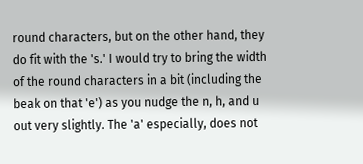round characters, but on the other hand, they do fit with the 's.' I would try to bring the width of the round characters in a bit (including the beak on that 'e') as you nudge the n, h, and u out very slightly. The 'a' especially, does not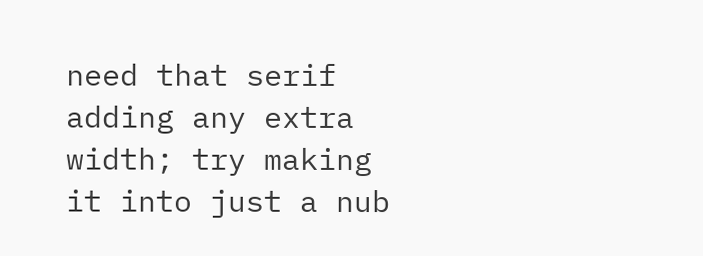need that serif adding any extra width; try making it into just a nub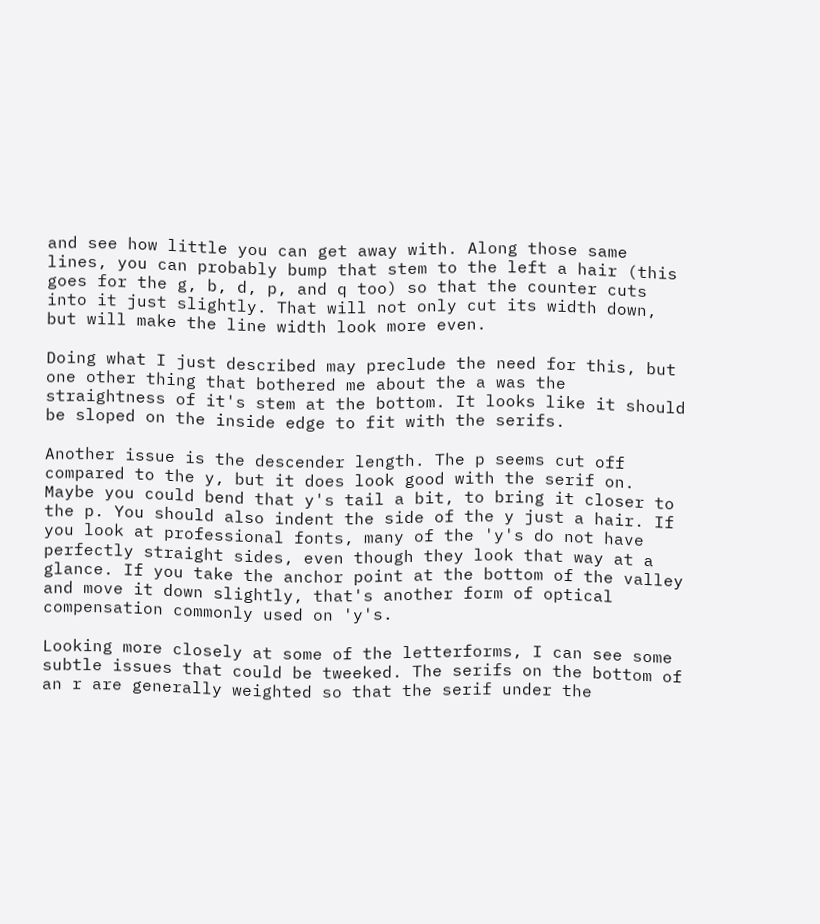and see how little you can get away with. Along those same lines, you can probably bump that stem to the left a hair (this goes for the g, b, d, p, and q too) so that the counter cuts into it just slightly. That will not only cut its width down, but will make the line width look more even.

Doing what I just described may preclude the need for this, but one other thing that bothered me about the a was the straightness of it's stem at the bottom. It looks like it should be sloped on the inside edge to fit with the serifs.

Another issue is the descender length. The p seems cut off compared to the y, but it does look good with the serif on. Maybe you could bend that y's tail a bit, to bring it closer to the p. You should also indent the side of the y just a hair. If you look at professional fonts, many of the 'y's do not have perfectly straight sides, even though they look that way at a glance. If you take the anchor point at the bottom of the valley and move it down slightly, that's another form of optical compensation commonly used on 'y's.

Looking more closely at some of the letterforms, I can see some subtle issues that could be tweeked. The serifs on the bottom of an r are generally weighted so that the serif under the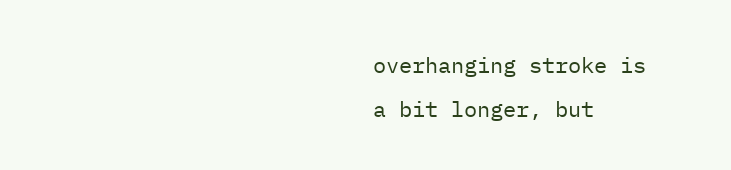overhanging stroke is a bit longer, but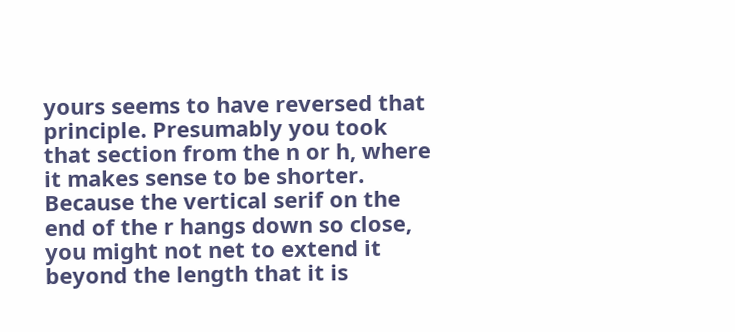yours seems to have reversed that principle. Presumably you took that section from the n or h, where it makes sense to be shorter. Because the vertical serif on the end of the r hangs down so close, you might not net to extend it beyond the length that it is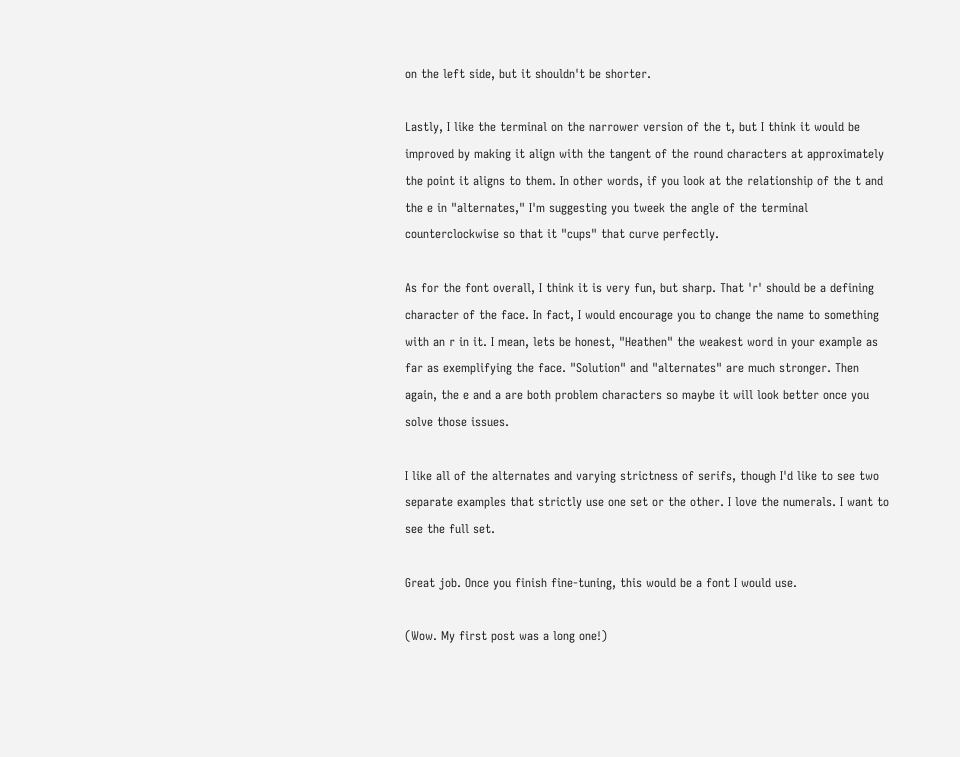on the left side, but it shouldn't be shorter.

Lastly, I like the terminal on the narrower version of the t, but I think it would be improved by making it align with the tangent of the round characters at approximately the point it aligns to them. In other words, if you look at the relationship of the t and the e in "alternates," I'm suggesting you tweek the angle of the terminal counterclockwise so that it "cups" that curve perfectly.

As for the font overall, I think it is very fun, but sharp. That 'r' should be a defining character of the face. In fact, I would encourage you to change the name to something with an r in it. I mean, lets be honest, "Heathen" the weakest word in your example as far as exemplifying the face. "Solution" and "alternates" are much stronger. Then again, the e and a are both problem characters so maybe it will look better once you solve those issues.

I like all of the alternates and varying strictness of serifs, though I'd like to see two separate examples that strictly use one set or the other. I love the numerals. I want to see the full set.

Great job. Once you finish fine-tuning, this would be a font I would use.

(Wow. My first post was a long one!)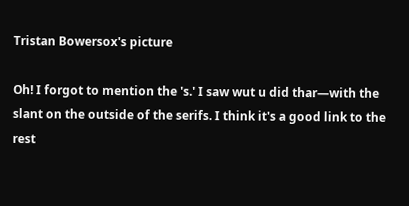Tristan Bowersox's picture

Oh! I forgot to mention the 's.' I saw wut u did thar—with the slant on the outside of the serifs. I think it's a good link to the rest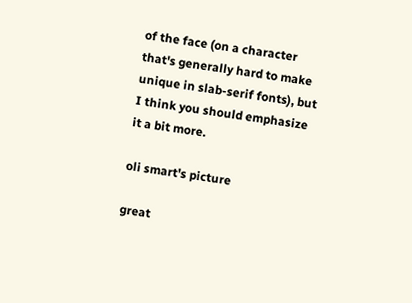of the face (on a character that's generally hard to make unique in slab-serif fonts), but I think you should emphasize it a bit more.

oli smart's picture

great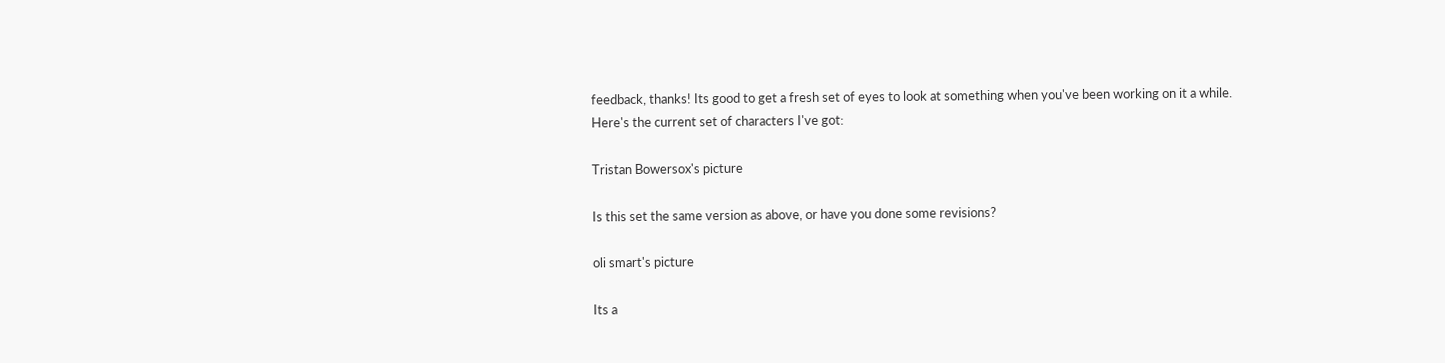feedback, thanks! Its good to get a fresh set of eyes to look at something when you've been working on it a while. Here's the current set of characters I've got:

Tristan Bowersox's picture

Is this set the same version as above, or have you done some revisions?

oli smart's picture

Its a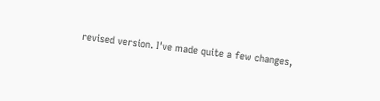revised version. I've made quite a few changes,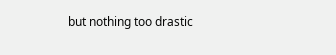but nothing too drastic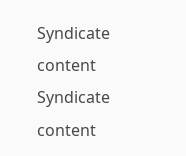Syndicate content Syndicate content